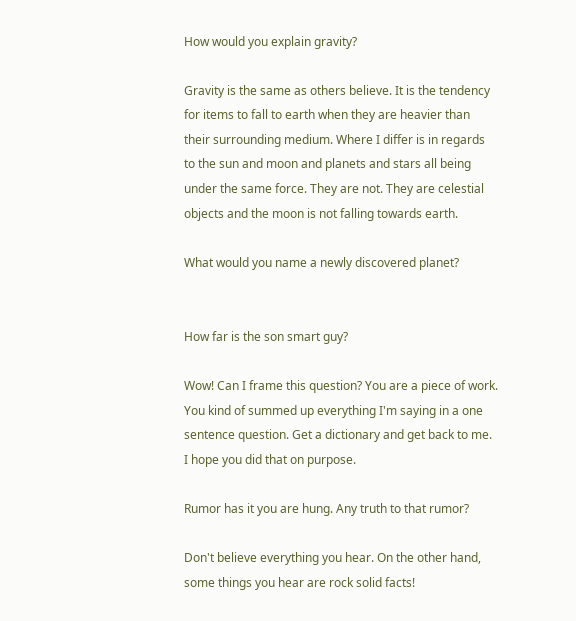How would you explain gravity?

Gravity is the same as others believe. It is the tendency for items to fall to earth when they are heavier than their surrounding medium. Where I differ is in regards to the sun and moon and planets and stars all being under the same force. They are not. They are celestial objects and the moon is not falling towards earth.

What would you name a newly discovered planet?


How far is the son smart guy?

Wow! Can I frame this question? You are a piece of work. You kind of summed up everything I'm saying in a one sentence question. Get a dictionary and get back to me. I hope you did that on purpose.

Rumor has it you are hung. Any truth to that rumor?

Don't believe everything you hear. On the other hand, some things you hear are rock solid facts!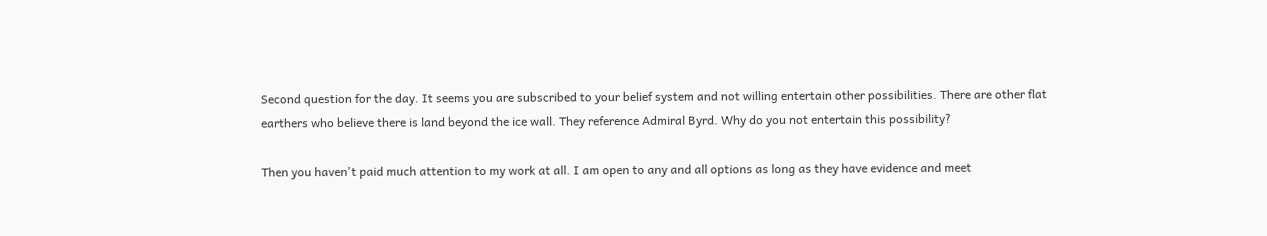Second question for the day. It seems you are subscribed to your belief system and not willing entertain other possibilities. There are other flat earthers who believe there is land beyond the ice wall. They reference Admiral Byrd. Why do you not entertain this possibility?

Then you haven't paid much attention to my work at all. I am open to any and all options as long as they have evidence and meet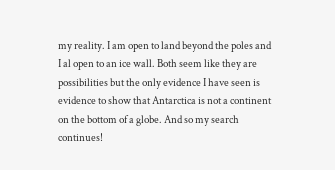my reality. I am open to land beyond the poles and I al open to an ice wall. Both seem like they are possibilities but the only evidence I have seen is evidence to show that Antarctica is not a continent on the bottom of a globe. And so my search continues!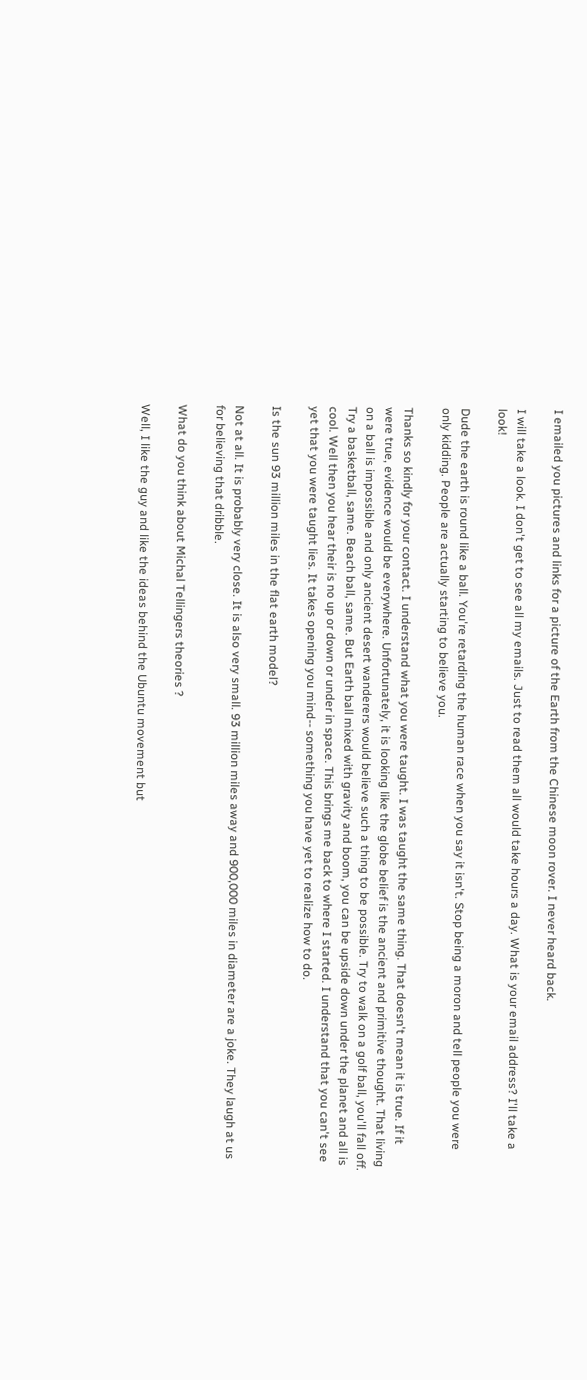I emailed you pictures and links for a picture of the Earth from the Chinese moon rover. I never heard back.

I will take a look. I don't get to see all my emails. Just to read them all would take hours a day. What is your email address? I'll take a look!

Dude the earth is round like a ball. You're retarding the human race when you say it isn't. Stop being a moron and tell people you were only kidding. People are actually starting to believe you.

Thanks so kindly for your contact. I understand what you were taught. I was taught the same thing. That doesn't mean it is true. If it were true, evidence would be everywhere. Unfortunately, it is looking like the globe belief is the ancient and primitive thought. That living on a ball is impossible and only ancient desert wanderers would believe such a thing to be possible. Try to walk on a golf ball, you'll fall off. Try a basketball, same. Beach ball, same. But Earth ball mixed with gravity and boom, you can be upside down under the planet and all is cool. Well then you hear their is no up or down or under in space. This brings me back to where I started. I understand that you can't see yet that you were taught lies. It takes opening you mind-- something you have yet to realize how to do.

Is the sun 93 million miles in the flat earth model?

Not at all. It is probably very close. It is also very small. 93 million miles away and 900,000 miles in diameter are a joke. They laugh at us for believing that dribble.

What do you think about Michal Tellingers theories ?

Well, I like the guy and like the ideas behind the Ubuntu movement but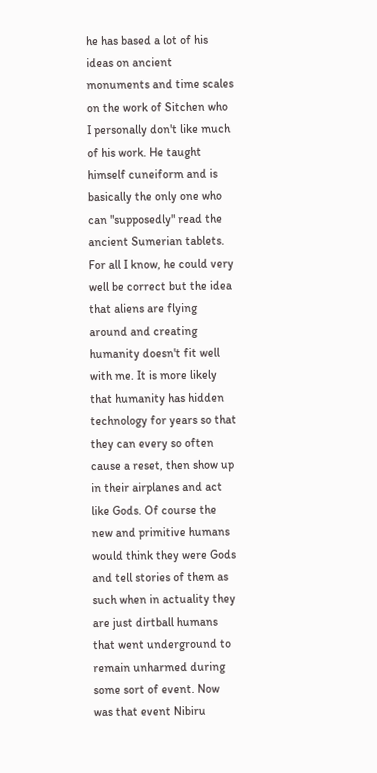he has based a lot of his ideas on ancient monuments and time scales on the work of Sitchen who I personally don't like much of his work. He taught himself cuneiform and is basically the only one who can "supposedly" read the ancient Sumerian tablets. For all I know, he could very well be correct but the idea that aliens are flying around and creating humanity doesn't fit well with me. It is more likely that humanity has hidden technology for years so that they can every so often cause a reset, then show up in their airplanes and act like Gods. Of course the new and primitive humans would think they were Gods and tell stories of them as such when in actuality they are just dirtball humans that went underground to remain unharmed during some sort of event. Now was that event Nibiru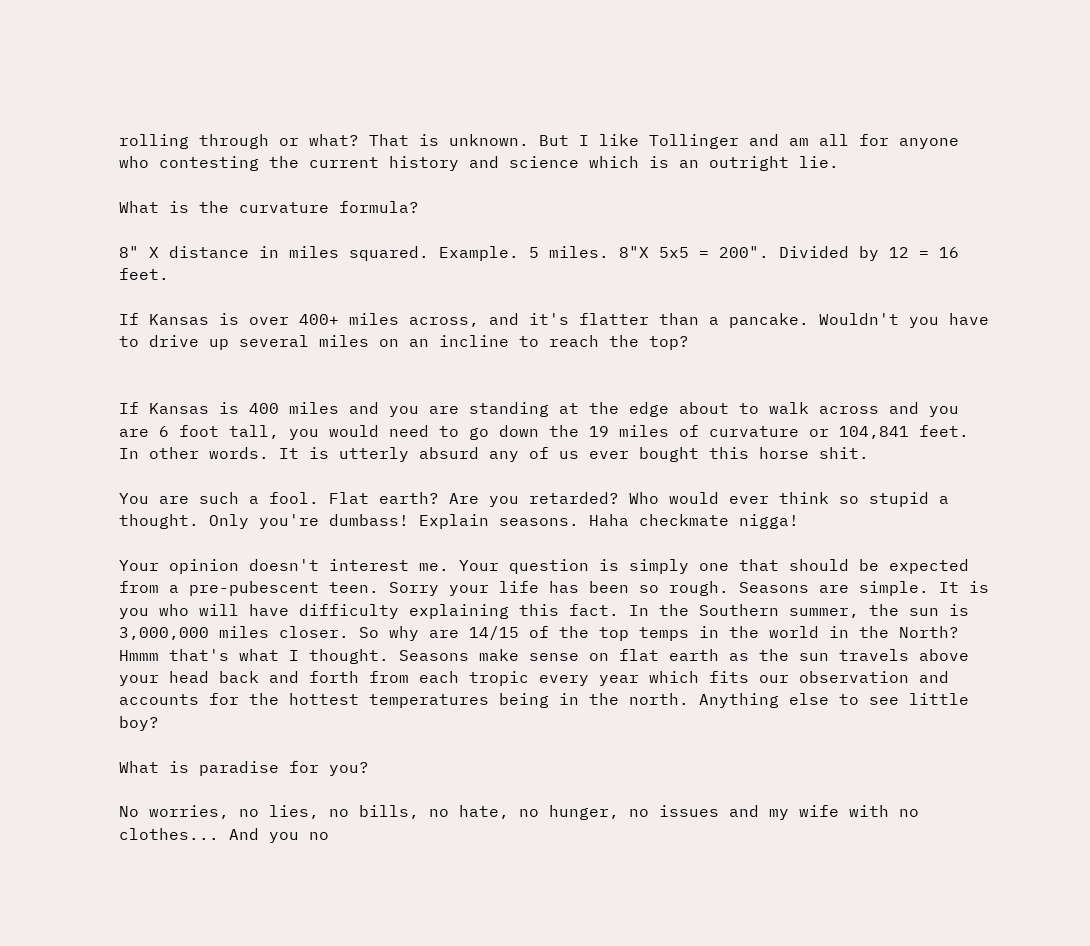rolling through or what? That is unknown. But I like Tollinger and am all for anyone who contesting the current history and science which is an outright lie.

What is the curvature formula?

8" X distance in miles squared. Example. 5 miles. 8"X 5x5 = 200". Divided by 12 = 16 feet.

If Kansas is over 400+ miles across, and it's flatter than a pancake. Wouldn't you have to drive up several miles on an incline to reach the top?


If Kansas is 400 miles and you are standing at the edge about to walk across and you are 6 foot tall, you would need to go down the 19 miles of curvature or 104,841 feet. In other words. It is utterly absurd any of us ever bought this horse shit.

You are such a fool. Flat earth? Are you retarded? Who would ever think so stupid a thought. Only you're dumbass! Explain seasons. Haha checkmate nigga!

Your opinion doesn't interest me. Your question is simply one that should be expected from a pre-pubescent teen. Sorry your life has been so rough. Seasons are simple. It is you who will have difficulty explaining this fact. In the Southern summer, the sun is 3,000,000 miles closer. So why are 14/15 of the top temps in the world in the North? Hmmm that's what I thought. Seasons make sense on flat earth as the sun travels above your head back and forth from each tropic every year which fits our observation and accounts for the hottest temperatures being in the north. Anything else to see little boy?

What is paradise for you?

No worries, no lies, no bills, no hate, no hunger, no issues and my wife with no clothes... And you no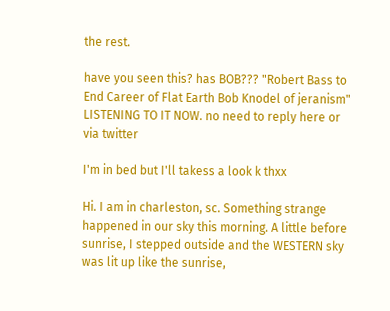the rest.

have you seen this? has BOB??? "Robert Bass to End Career of Flat Earth Bob Knodel of jeranism" LISTENING TO IT NOW. no need to reply here or via twitter

I'm in bed but I'll takess a look k thxx

Hi. I am in charleston, sc. Something strange happened in our sky this morning. A little before sunrise, I stepped outside and the WESTERN sky was lit up like the sunrise,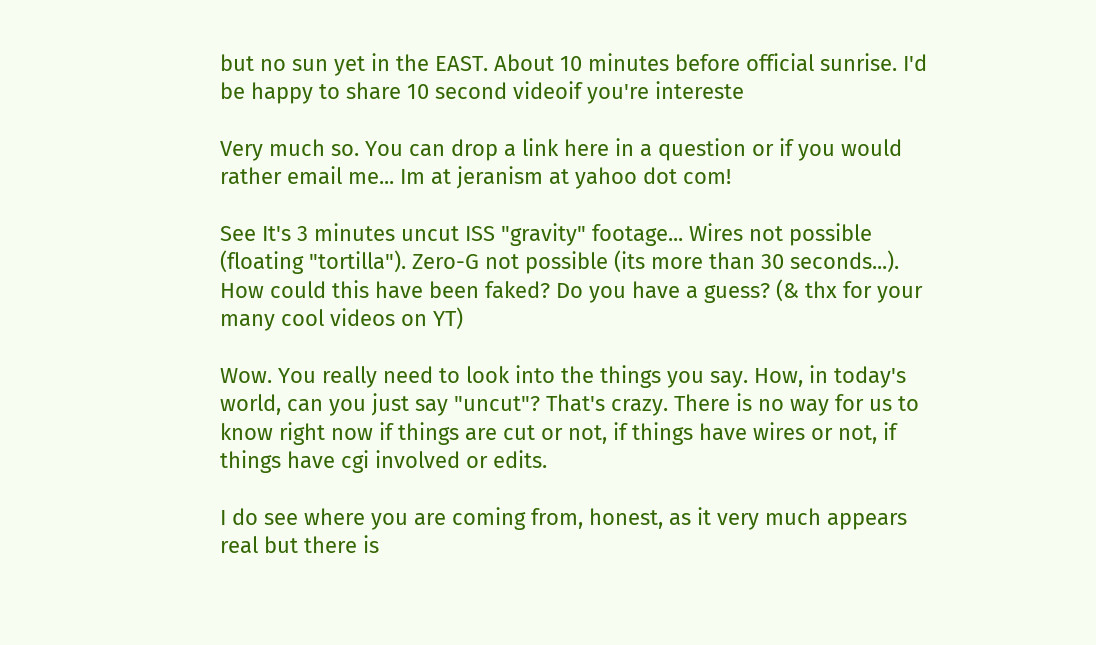but no sun yet in the EAST. About 10 minutes before official sunrise. I'd be happy to share 10 second videoif you're intereste

Very much so. You can drop a link here in a question or if you would rather email me... Im at jeranism at yahoo dot com!

See It's 3 minutes uncut ISS "gravity" footage... Wires not possible (floating "tortilla"). Zero-G not possible (its more than 30 seconds...). How could this have been faked? Do you have a guess? (& thx for your many cool videos on YT)

Wow. You really need to look into the things you say. How, in today's world, can you just say "uncut"? That's crazy. There is no way for us to know right now if things are cut or not, if things have wires or not, if things have cgi involved or edits.

I do see where you are coming from, honest, as it very much appears real but there is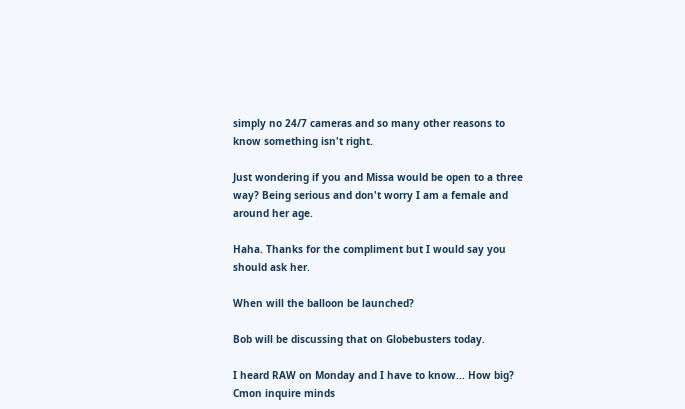simply no 24/7 cameras and so many other reasons to know something isn't right.

Just wondering if you and Missa would be open to a three way? Being serious and don't worry I am a female and around her age.

Haha. Thanks for the compliment but I would say you should ask her.

When will the balloon be launched?

Bob will be discussing that on Globebusters today.

I heard RAW on Monday and I have to know... How big? Cmon inquire minds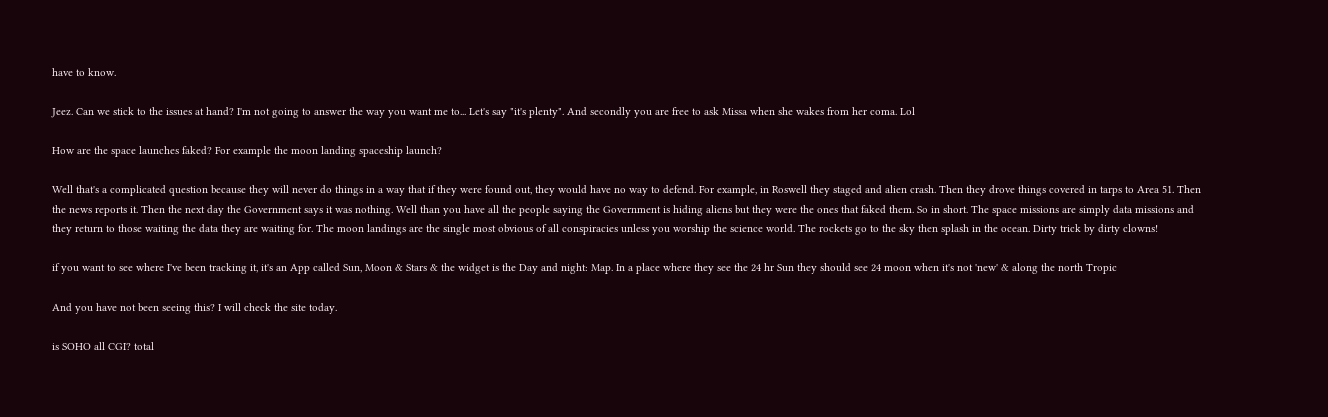have to know.

Jeez. Can we stick to the issues at hand? I'm not going to answer the way you want me to... Let's say "it's plenty". And secondly you are free to ask Missa when she wakes from her coma. Lol

How are the space launches faked? For example the moon landing spaceship launch?

Well that's a complicated question because they will never do things in a way that if they were found out, they would have no way to defend. For example, in Roswell they staged and alien crash. Then they drove things covered in tarps to Area 51. Then the news reports it. Then the next day the Government says it was nothing. Well than you have all the people saying the Government is hiding aliens but they were the ones that faked them. So in short. The space missions are simply data missions and they return to those waiting the data they are waiting for. The moon landings are the single most obvious of all conspiracies unless you worship the science world. The rockets go to the sky then splash in the ocean. Dirty trick by dirty clowns!

if you want to see where I've been tracking it, it's an App called Sun, Moon & Stars & the widget is the Day and night: Map. In a place where they see the 24 hr Sun they should see 24 moon when it's not 'new' & along the north Tropic

And you have not been seeing this? I will check the site today.

is SOHO all CGI? total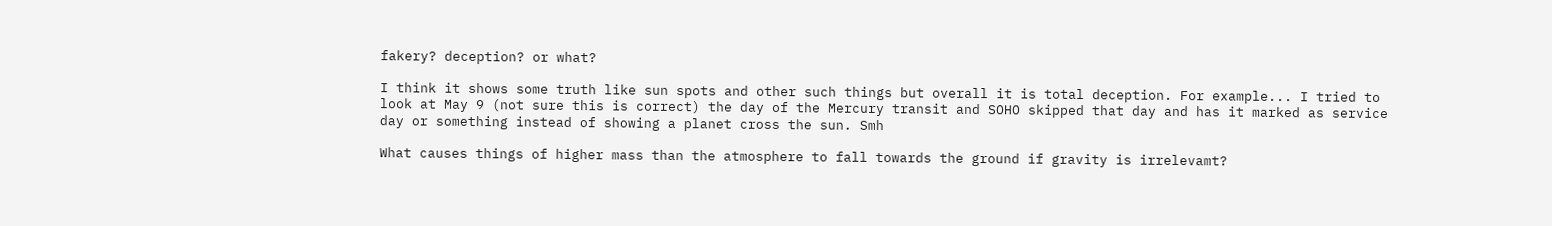fakery? deception? or what?

I think it shows some truth like sun spots and other such things but overall it is total deception. For example... I tried to look at May 9 (not sure this is correct) the day of the Mercury transit and SOHO skipped that day and has it marked as service day or something instead of showing a planet cross the sun. Smh

What causes things of higher mass than the atmosphere to fall towards the ground if gravity is irrelevamt?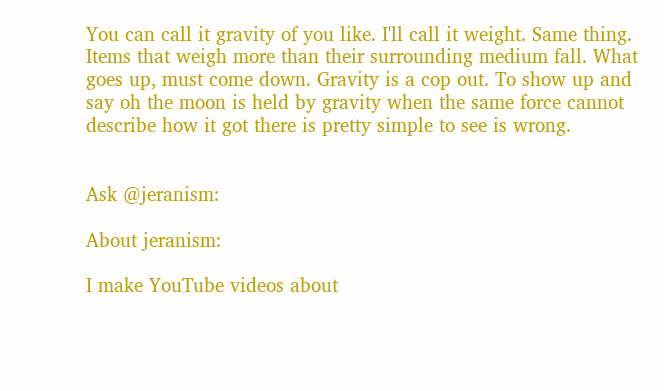You can call it gravity of you like. I'll call it weight. Same thing. Items that weigh more than their surrounding medium fall. What goes up, must come down. Gravity is a cop out. To show up and say oh the moon is held by gravity when the same force cannot describe how it got there is pretty simple to see is wrong.


Ask @jeranism:

About jeranism:

I make YouTube videos about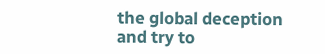the global deception and try to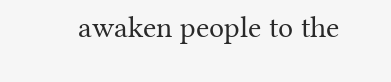awaken people to the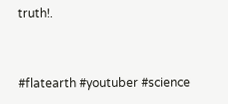truth!.


#flatearth #youtuber #science